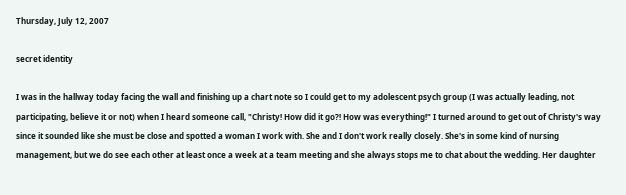Thursday, July 12, 2007

secret identity

I was in the hallway today facing the wall and finishing up a chart note so I could get to my adolescent psych group (I was actually leading, not participating, believe it or not) when I heard someone call, "Christy! How did it go?! How was everything!" I turned around to get out of Christy's way since it sounded like she must be close and spotted a woman I work with. She and I don't work really closely. She's in some kind of nursing management, but we do see each other at least once a week at a team meeting and she always stops me to chat about the wedding. Her daughter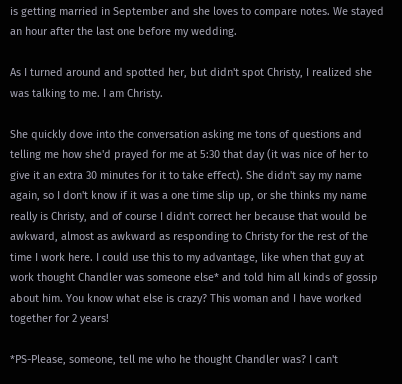is getting married in September and she loves to compare notes. We stayed an hour after the last one before my wedding.

As I turned around and spotted her, but didn't spot Christy, I realized she was talking to me. I am Christy.

She quickly dove into the conversation asking me tons of questions and telling me how she'd prayed for me at 5:30 that day (it was nice of her to give it an extra 30 minutes for it to take effect). She didn't say my name again, so I don't know if it was a one time slip up, or she thinks my name really is Christy, and of course I didn't correct her because that would be awkward, almost as awkward as responding to Christy for the rest of the time I work here. I could use this to my advantage, like when that guy at work thought Chandler was someone else* and told him all kinds of gossip about him. You know what else is crazy? This woman and I have worked together for 2 years!

*PS-Please, someone, tell me who he thought Chandler was? I can't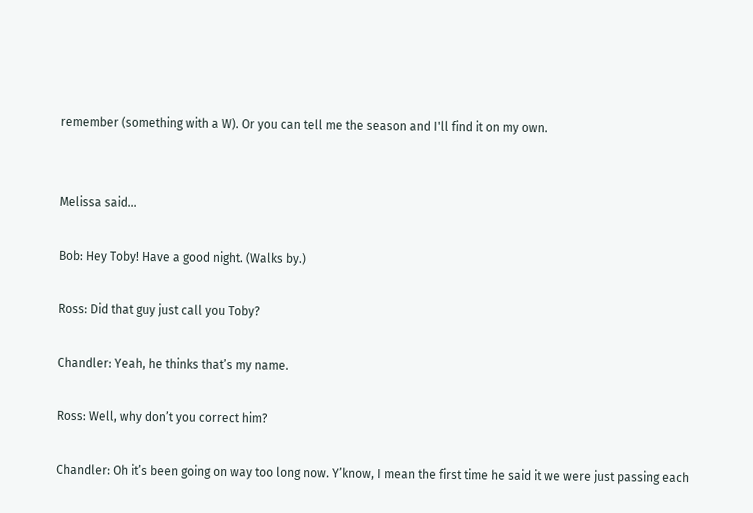remember (something with a W). Or you can tell me the season and I'll find it on my own.


Melissa said...

Bob: Hey Toby! Have a good night. (Walks by.)

Ross: Did that guy just call you Toby?

Chandler: Yeah, he thinks that’s my name.

Ross: Well, why don’t you correct him?

Chandler: Oh it’s been going on way too long now. Y’know, I mean the first time he said it we were just passing each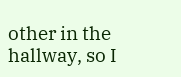other in the hallway, so I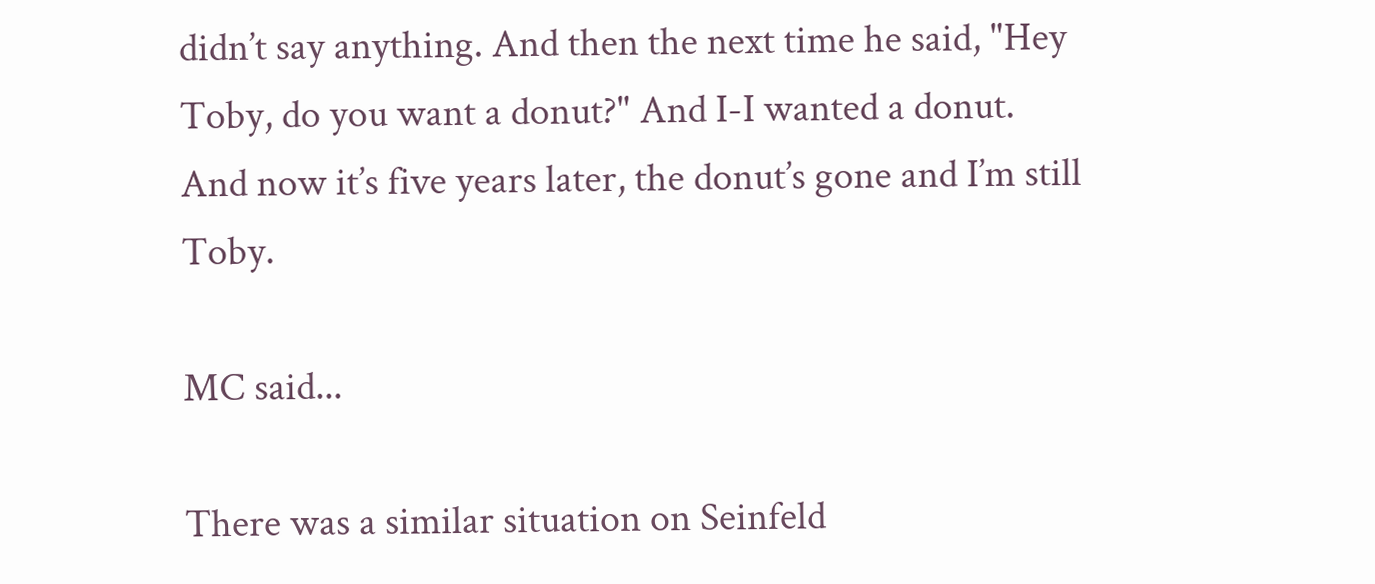didn’t say anything. And then the next time he said, "Hey Toby, do you want a donut?" And I-I wanted a donut. And now it’s five years later, the donut’s gone and I’m still Toby.

MC said...

There was a similar situation on Seinfeld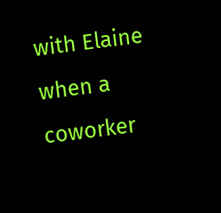with Elaine when a coworker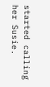started calling her Susie.